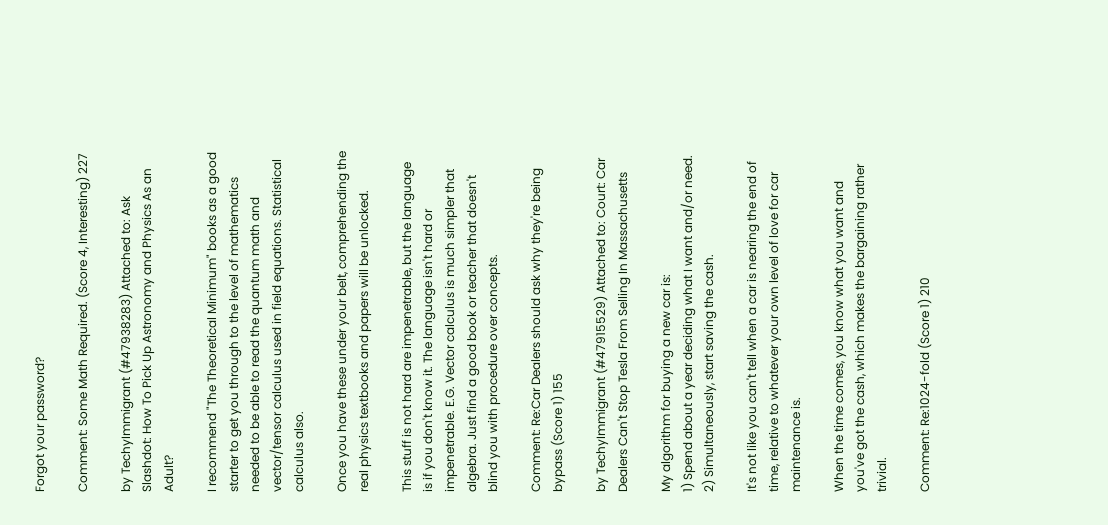Forgot your password?

Comment: Some Math Required. (Score 4, Interesting) 227

by TechyImmigrant (#47938283) Attached to: Ask Slashdot: How To Pick Up Astronomy and Physics As an Adult?

I recommend "The Theoretical Minimum" books as a good starter to get you through to the level of mathematics needed to be able to read the quantum math and vector/tensor calculus used in field equations. Statistical calculus also.

Once you have these under your belt, comprehending the real physics textbooks and papers will be unlocked.

This stuff is not hard are impenetrable, but the language is if you don't know it. The language isn't hard or impenetrable. E.G. Vector calculus is much simpler that algebra. Just find a good book or teacher that doesn't blind you with procedure over concepts.

Comment: Re:Car Dealers should ask why they're being bypass (Score 1) 155

by TechyImmigrant (#47915529) Attached to: Court: Car Dealers Can't Stop Tesla From Selling In Massachusetts

My algorithm for buying a new car is:
1) Spend about a year deciding what I want and/or need.
2) Simultaneously, start saving the cash.

It's not like you can't tell when a car is nearing the end of time, relative to whatever your own level of love for car maintenance is.

When the time comes, you know what you want and you've got the cash, which makes the bargaining rather trivial.

Comment: Re:1024-fold (Score 1) 210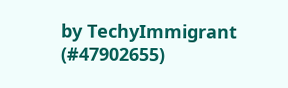by TechyImmigrant (#47902655)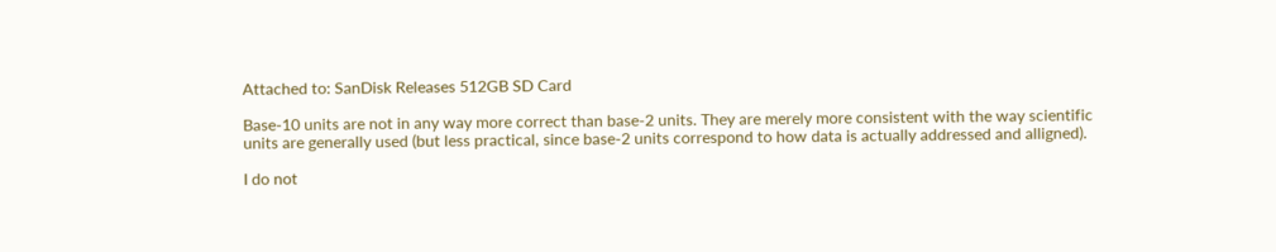Attached to: SanDisk Releases 512GB SD Card

Base-10 units are not in any way more correct than base-2 units. They are merely more consistent with the way scientific units are generally used (but less practical, since base-2 units correspond to how data is actually addressed and alligned).

I do not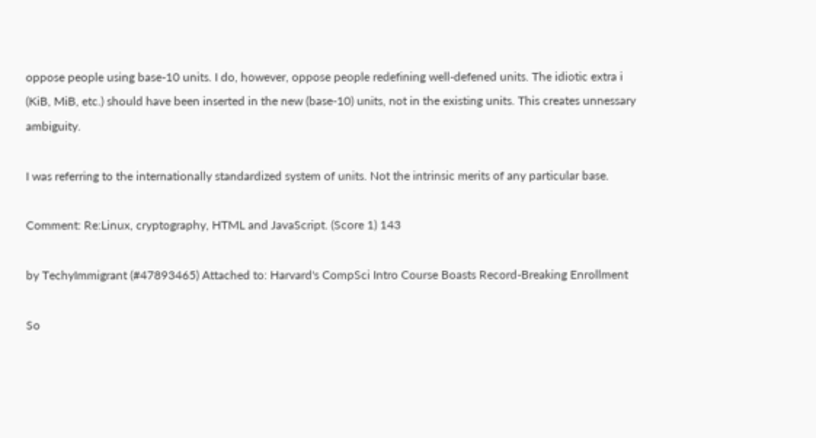oppose people using base-10 units. I do, however, oppose people redefining well-defened units. The idiotic extra i (KiB, MiB, etc.) should have been inserted in the new (base-10) units, not in the existing units. This creates unnessary ambiguity.

I was referring to the internationally standardized system of units. Not the intrinsic merits of any particular base.

Comment: Re:Linux, cryptography, HTML and JavaScript. (Score 1) 143

by TechyImmigrant (#47893465) Attached to: Harvard's CompSci Intro Course Boasts Record-Breaking Enrollment

So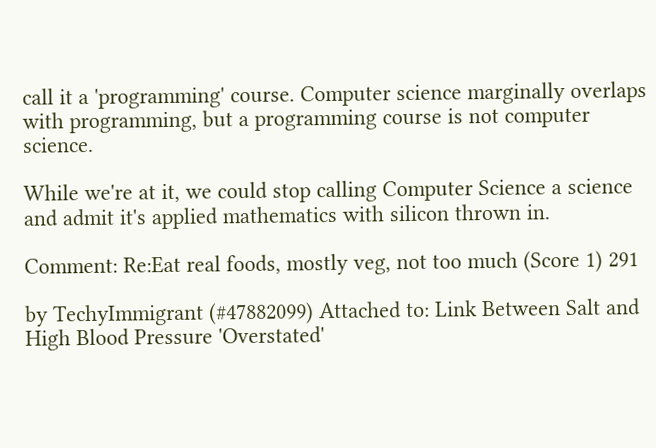call it a 'programming' course. Computer science marginally overlaps with programming, but a programming course is not computer science.

While we're at it, we could stop calling Computer Science a science and admit it's applied mathematics with silicon thrown in.

Comment: Re:Eat real foods, mostly veg, not too much (Score 1) 291

by TechyImmigrant (#47882099) Attached to: Link Between Salt and High Blood Pressure 'Overstated'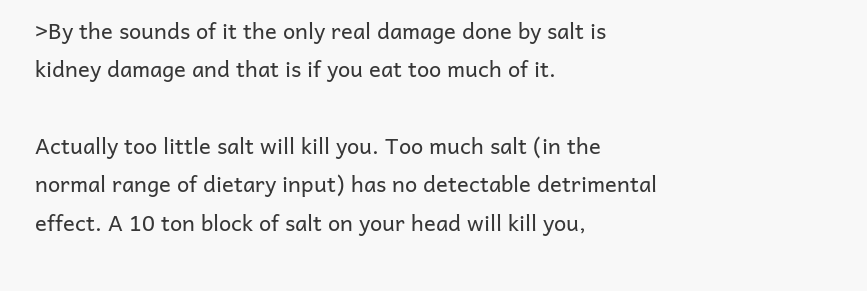>By the sounds of it the only real damage done by salt is kidney damage and that is if you eat too much of it.

Actually too little salt will kill you. Too much salt (in the normal range of dietary input) has no detectable detrimental effect. A 10 ton block of salt on your head will kill you,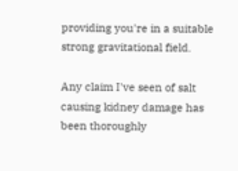providing you're in a suitable strong gravitational field.

Any claim I've seen of salt causing kidney damage has been thoroughly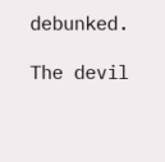debunked.

The devil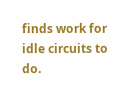finds work for idle circuits to do.